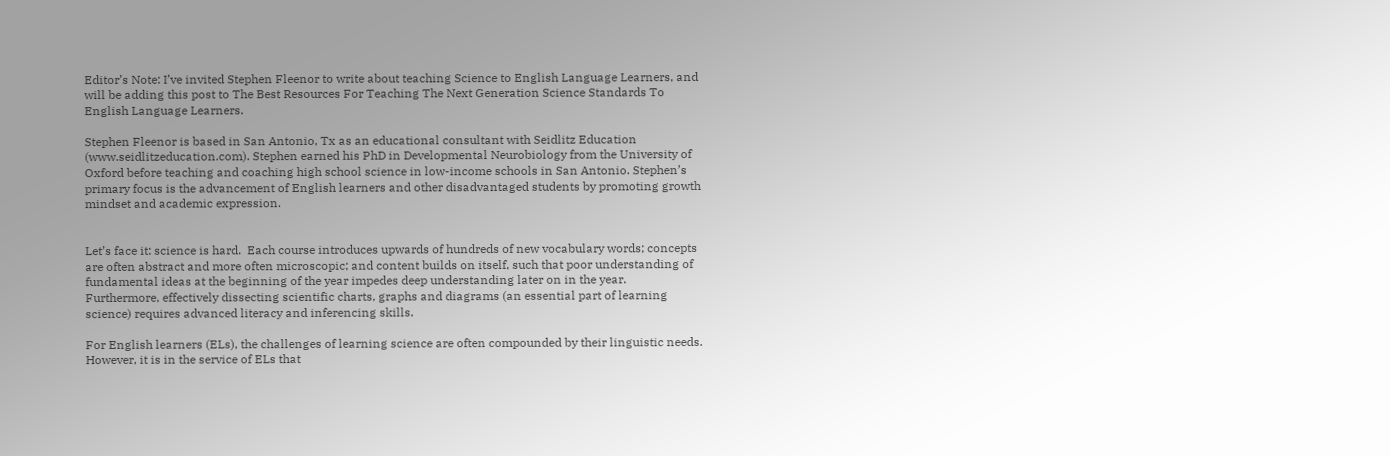Editor’s Note: I’ve invited Stephen Fleenor to write about teaching Science to English Language Learners, and will be adding this post to The Best Resources For Teaching The Next Generation Science Standards To English Language Learners.

Stephen Fleenor is based in San Antonio, Tx as an educational consultant with Seidlitz Education (www.seidlitzeducation.com). Stephen earned his PhD in Developmental Neurobiology from the University of Oxford before teaching and coaching high school science in low-income schools in San Antonio. Stephen’s primary focus is the advancement of English learners and other disadvantaged students by promoting growth mindset and academic expression.


Let’s face it: science is hard.  Each course introduces upwards of hundreds of new vocabulary words; concepts are often abstract and more often microscopic; and content builds on itself, such that poor understanding of fundamental ideas at the beginning of the year impedes deep understanding later on in the year.  Furthermore, effectively dissecting scientific charts, graphs and diagrams (an essential part of learning science) requires advanced literacy and inferencing skills.

For English learners (ELs), the challenges of learning science are often compounded by their linguistic needs.  However, it is in the service of ELs that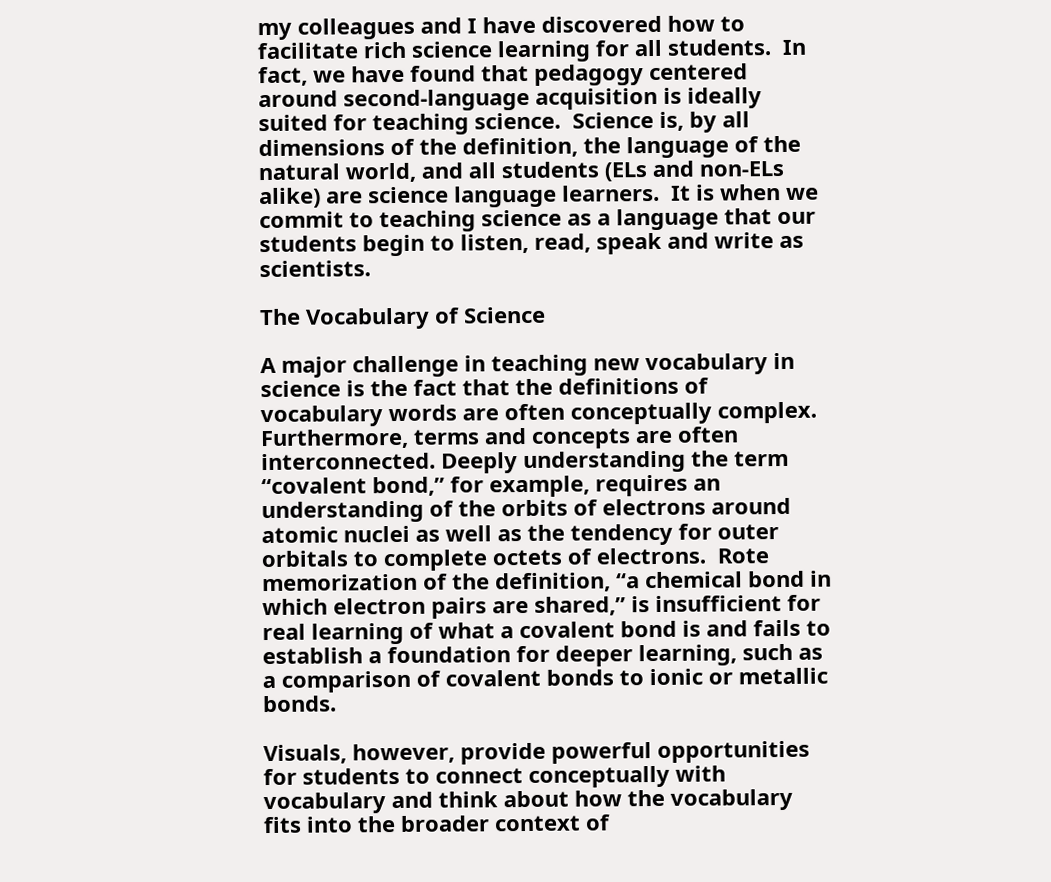my colleagues and I have discovered how to facilitate rich science learning for all students.  In fact, we have found that pedagogy centered around second-language acquisition is ideally suited for teaching science.  Science is, by all dimensions of the definition, the language of the natural world, and all students (ELs and non-ELs alike) are science language learners.  It is when we commit to teaching science as a language that our students begin to listen, read, speak and write as scientists.

The Vocabulary of Science

A major challenge in teaching new vocabulary in science is the fact that the definitions of vocabulary words are often conceptually complex. Furthermore, terms and concepts are often interconnected. Deeply understanding the term “covalent bond,” for example, requires an understanding of the orbits of electrons around atomic nuclei as well as the tendency for outer orbitals to complete octets of electrons.  Rote memorization of the definition, “a chemical bond in which electron pairs are shared,” is insufficient for real learning of what a covalent bond is and fails to establish a foundation for deeper learning, such as a comparison of covalent bonds to ionic or metallic bonds.

Visuals, however, provide powerful opportunities for students to connect conceptually with vocabulary and think about how the vocabulary fits into the broader context of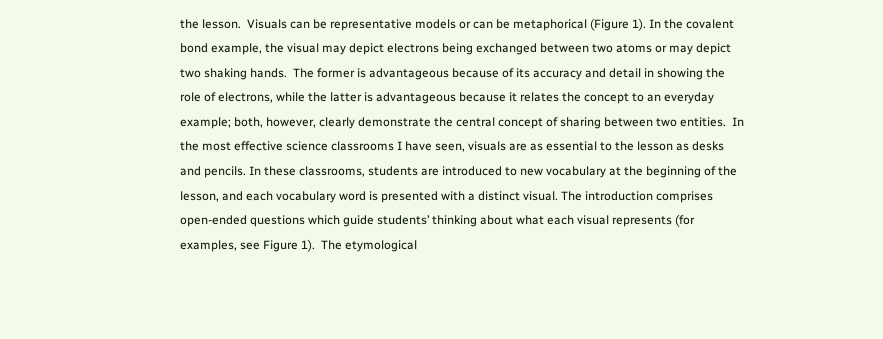the lesson.  Visuals can be representative models or can be metaphorical (Figure 1). In the covalent bond example, the visual may depict electrons being exchanged between two atoms or may depict two shaking hands.  The former is advantageous because of its accuracy and detail in showing the role of electrons, while the latter is advantageous because it relates the concept to an everyday example; both, however, clearly demonstrate the central concept of sharing between two entities.  In the most effective science classrooms I have seen, visuals are as essential to the lesson as desks and pencils. In these classrooms, students are introduced to new vocabulary at the beginning of the lesson, and each vocabulary word is presented with a distinct visual. The introduction comprises open-ended questions which guide students’ thinking about what each visual represents (for examples, see Figure 1).  The etymological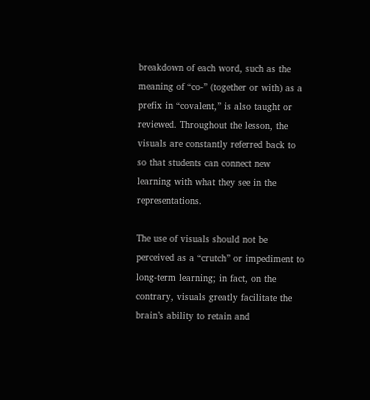breakdown of each word, such as the meaning of “co-” (together or with) as a prefix in “covalent,” is also taught or reviewed. Throughout the lesson, the visuals are constantly referred back to so that students can connect new learning with what they see in the representations.

The use of visuals should not be perceived as a “crutch” or impediment to long-term learning; in fact, on the contrary, visuals greatly facilitate the brain’s ability to retain and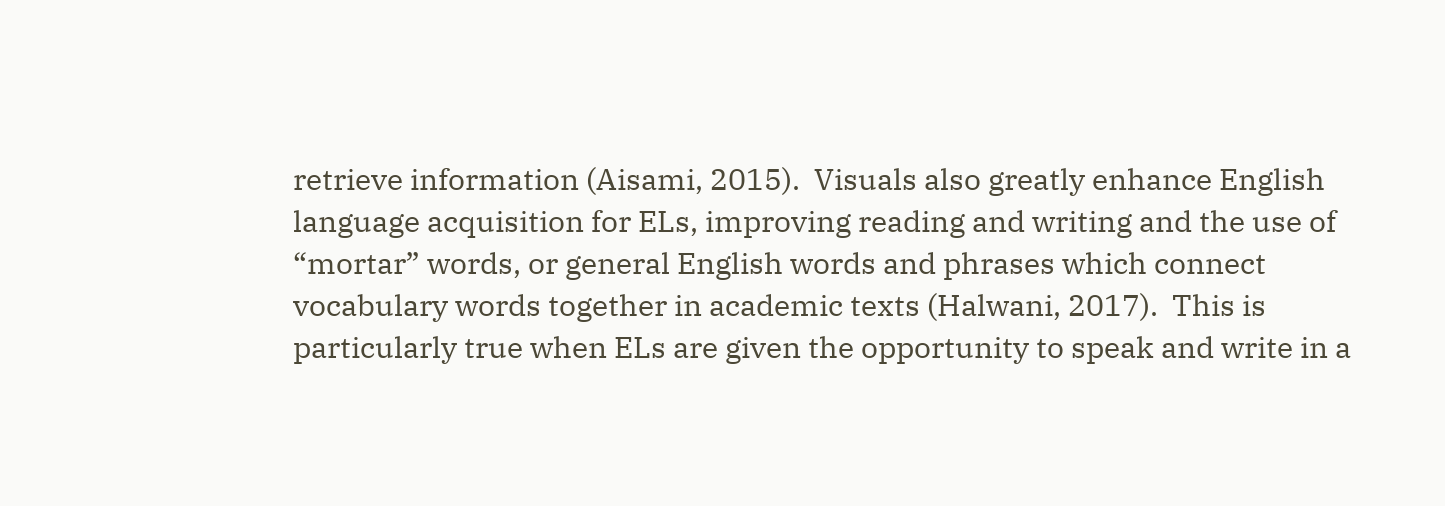retrieve information (Aisami, 2015).  Visuals also greatly enhance English language acquisition for ELs, improving reading and writing and the use of “mortar” words, or general English words and phrases which connect vocabulary words together in academic texts (Halwani, 2017).  This is particularly true when ELs are given the opportunity to speak and write in a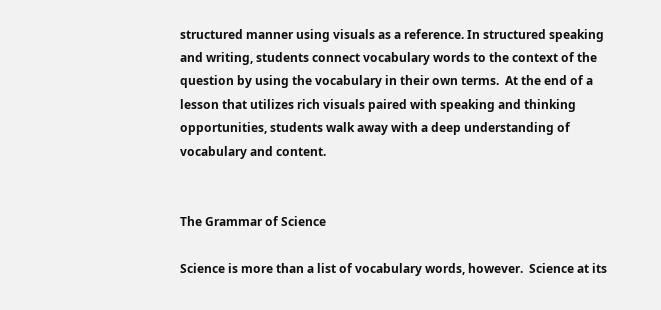structured manner using visuals as a reference. In structured speaking and writing, students connect vocabulary words to the context of the question by using the vocabulary in their own terms.  At the end of a lesson that utilizes rich visuals paired with speaking and thinking opportunities, students walk away with a deep understanding of vocabulary and content.


The Grammar of Science

Science is more than a list of vocabulary words, however.  Science at its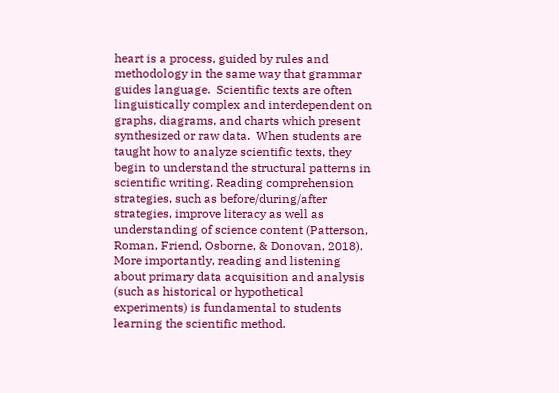heart is a process, guided by rules and methodology in the same way that grammar guides language.  Scientific texts are often linguistically complex and interdependent on graphs, diagrams, and charts which present synthesized or raw data.  When students are taught how to analyze scientific texts, they begin to understand the structural patterns in scientific writing. Reading comprehension strategies, such as before/during/after strategies, improve literacy as well as understanding of science content (Patterson, Roman, Friend, Osborne, & Donovan, 2018).  More importantly, reading and listening about primary data acquisition and analysis (such as historical or hypothetical experiments) is fundamental to students learning the scientific method.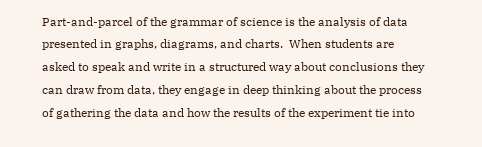Part-and-parcel of the grammar of science is the analysis of data presented in graphs, diagrams, and charts.  When students are asked to speak and write in a structured way about conclusions they can draw from data, they engage in deep thinking about the process of gathering the data and how the results of the experiment tie into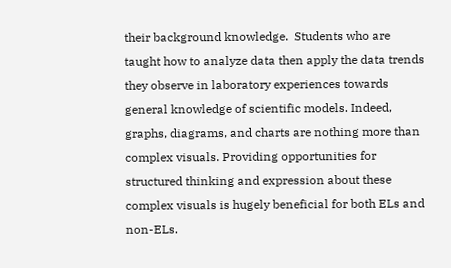their background knowledge.  Students who are taught how to analyze data then apply the data trends they observe in laboratory experiences towards general knowledge of scientific models. Indeed, graphs, diagrams, and charts are nothing more than complex visuals. Providing opportunities for structured thinking and expression about these complex visuals is hugely beneficial for both ELs and non-ELs.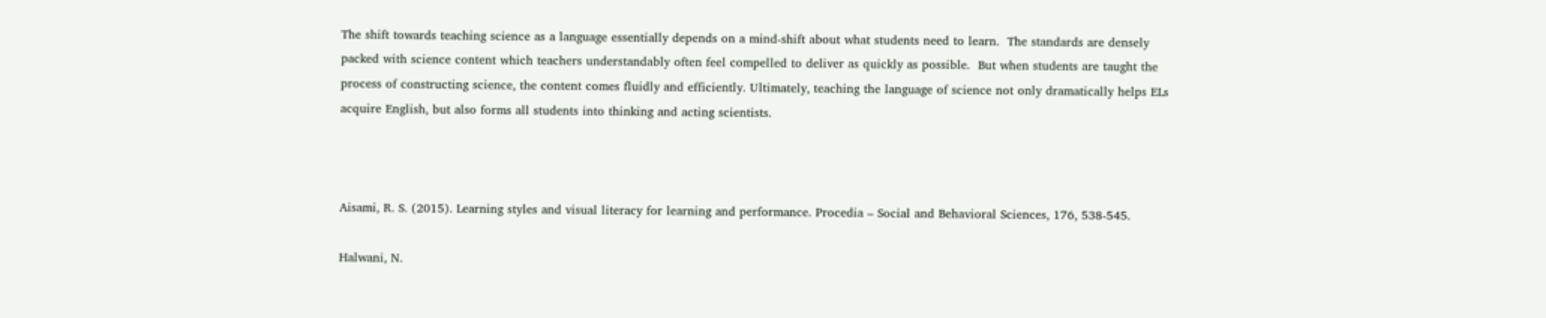The shift towards teaching science as a language essentially depends on a mind-shift about what students need to learn.  The standards are densely packed with science content which teachers understandably often feel compelled to deliver as quickly as possible.  But when students are taught the process of constructing science, the content comes fluidly and efficiently. Ultimately, teaching the language of science not only dramatically helps ELs acquire English, but also forms all students into thinking and acting scientists.



Aisami, R. S. (2015). Learning styles and visual literacy for learning and performance. Procedia – Social and Behavioral Sciences, 176, 538-545.

Halwani, N.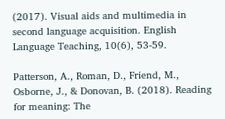(2017). Visual aids and multimedia in second language acquisition. English Language Teaching, 10(6), 53-59.

Patterson, A., Roman, D., Friend, M., Osborne, J., & Donovan, B. (2018). Reading for meaning: The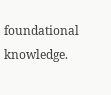foundational knowledge.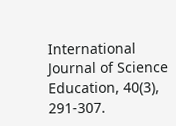International Journal of Science Education, 40(3), 291-307.